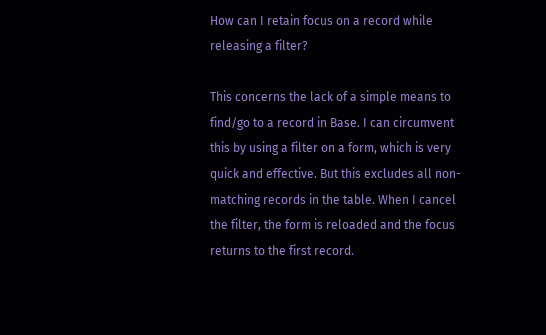How can I retain focus on a record while releasing a filter?

This concerns the lack of a simple means to find/go to a record in Base. I can circumvent this by using a filter on a form, which is very quick and effective. But this excludes all non-matching records in the table. When I cancel the filter, the form is reloaded and the focus returns to the first record.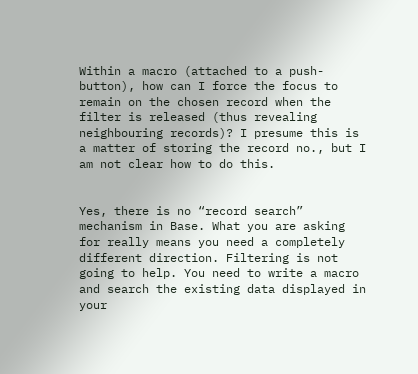Within a macro (attached to a push-button), how can I force the focus to remain on the chosen record when the filter is released (thus revealing neighbouring records)? I presume this is a matter of storing the record no., but I am not clear how to do this.


Yes, there is no “record search” mechanism in Base. What you are asking for really means you need a completely different direction. Filtering is not going to help. You need to write a macro and search the existing data displayed in your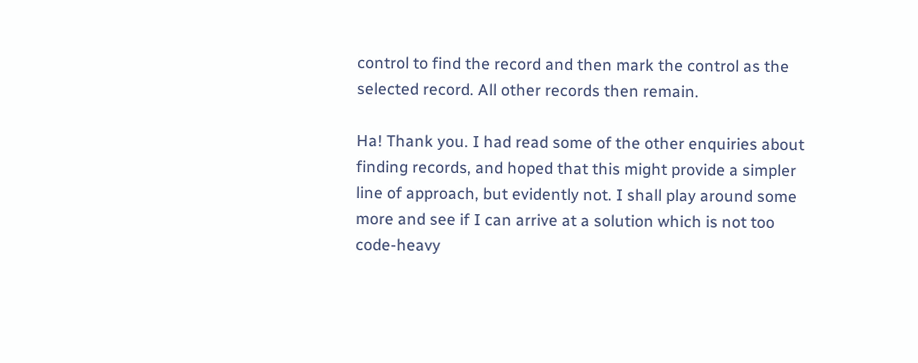control to find the record and then mark the control as the selected record. All other records then remain.

Ha! Thank you. I had read some of the other enquiries about finding records, and hoped that this might provide a simpler line of approach, but evidently not. I shall play around some more and see if I can arrive at a solution which is not too code-heavy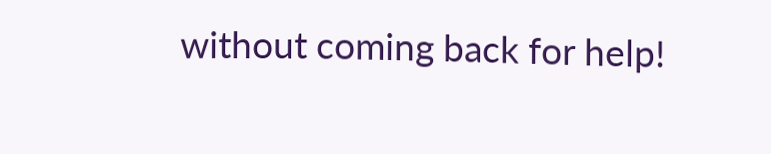without coming back for help!